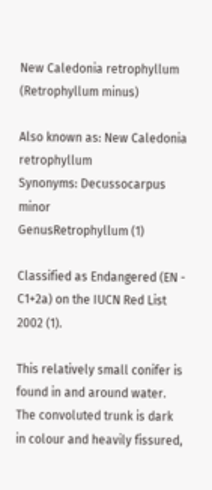New Caledonia retrophyllum (Retrophyllum minus)

Also known as: New Caledonia retrophyllum
Synonyms: Decussocarpus minor
GenusRetrophyllum (1)

Classified as Endangered (EN - C1+2a) on the IUCN Red List 2002 (1).

This relatively small conifer is found in and around water. The convoluted trunk is dark in colour and heavily fissured,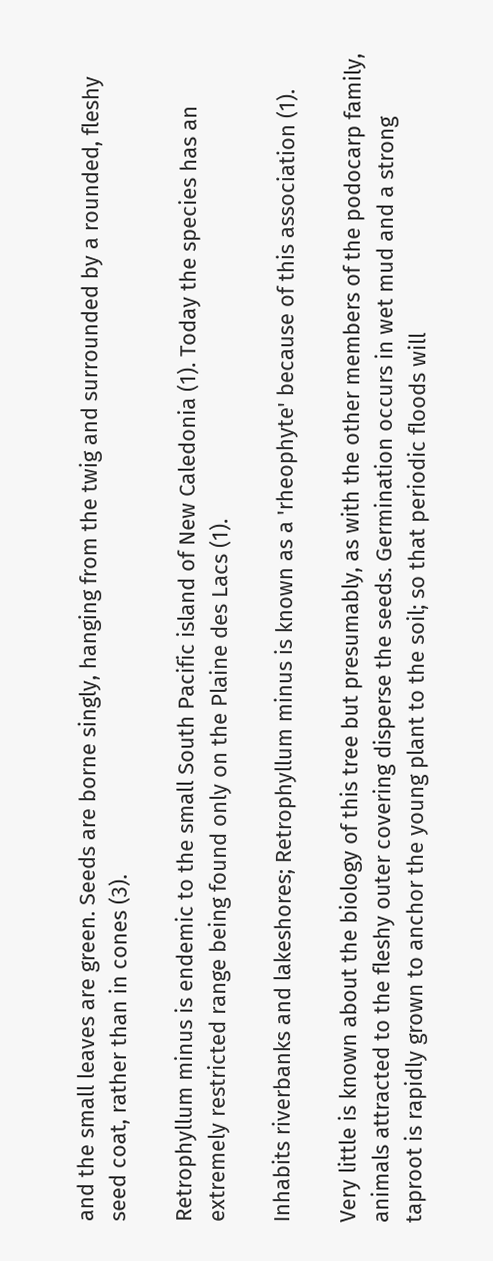and the small leaves are green. Seeds are borne singly, hanging from the twig and surrounded by a rounded, fleshy seed coat, rather than in cones (3).

Retrophyllum minus is endemic to the small South Pacific island of New Caledonia (1). Today the species has an extremely restricted range being found only on the Plaine des Lacs (1).

Inhabits riverbanks and lakeshores; Retrophyllum minus is known as a 'rheophyte' because of this association (1).

Very little is known about the biology of this tree but presumably, as with the other members of the podocarp family, animals attracted to the fleshy outer covering disperse the seeds. Germination occurs in wet mud and a strong taproot is rapidly grown to anchor the young plant to the soil; so that periodic floods will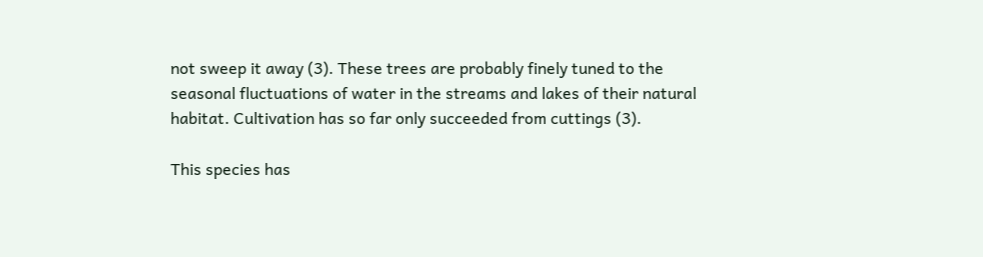not sweep it away (3). These trees are probably finely tuned to the seasonal fluctuations of water in the streams and lakes of their natural habitat. Cultivation has so far only succeeded from cuttings (3).

This species has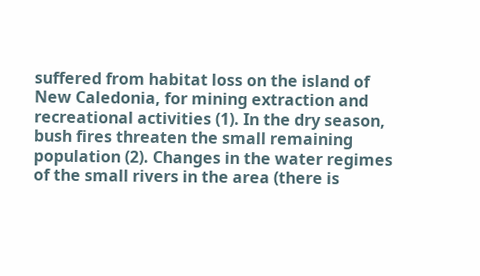suffered from habitat loss on the island of New Caledonia, for mining extraction and recreational activities (1). In the dry season, bush fires threaten the small remaining population (2). Changes in the water regimes of the small rivers in the area (there is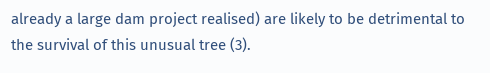already a large dam project realised) are likely to be detrimental to the survival of this unusual tree (3).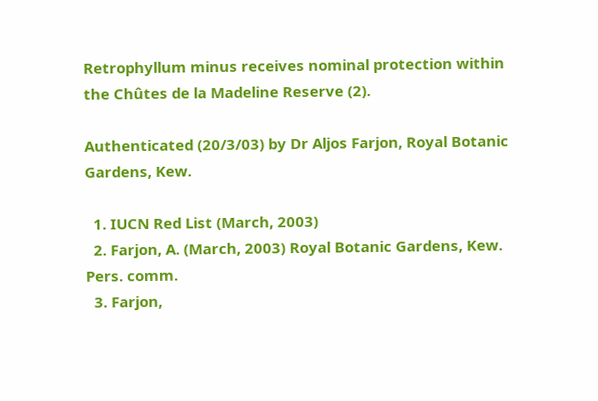Retrophyllum minus receives nominal protection within the Chûtes de la Madeline Reserve (2).

Authenticated (20/3/03) by Dr Aljos Farjon, Royal Botanic Gardens, Kew.

  1. IUCN Red List (March, 2003)
  2. Farjon, A. (March, 2003) Royal Botanic Gardens, Kew. Pers. comm.
  3. Farjon,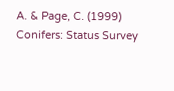A. & Page, C. (1999) Conifers: Status Survey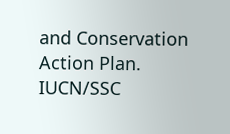and Conservation Action Plan. IUCN/SSC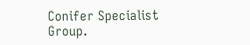Conifer Specialist Group.